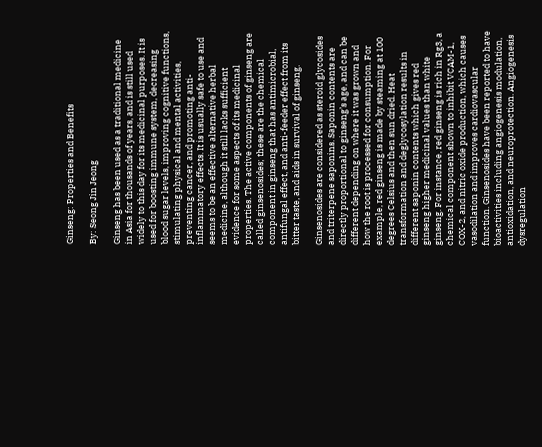Ginseng: Properties and Benefits

By: Seong Jin Jeong

Ginseng has been used as a traditional medicine in Asia for thousands of years, and is still used widely to this day for its medicinal purposes. It is used for boosting immune system, decreasing blood sugar levels, improving cognitive functions, stimulating physical and mental activities, preventing cancer, and promoting anti-inflammatory effects. It is usually safe to use and seems to be an effective alternative herbal medicine, although it still lacks sufficient evidence for some aspects of its medicinal properties. The active components of ginseng are called ginsenosides; these are the chemical component in ginseng that has antimicrobial, antifungal effect, and anti-feeder effect from its bitter taste, and aids in survival of ginseng.

Ginsenosides are considered as steroid glycosides and triterpene saponins. Saponin contents are directly proportional to ginseng’s age, and can be different depending on where it was grown and how the root is processed for consumption. For example, red ginseng is made by steaming at 100 degrees Celsius and then sun dried. Heat transformation and deglycosylation results in different saponin contents which gives red ginseng higher medicinal values than white ginseng. For instance, red ginseng is rich in Rg3, a chemical component shown to inhibit VCAM-1, COX-2, and nitric oxide production, which causes vasodilation and improves cardiovascular function. Ginsenosides have been reported to have bioactivities including angiogenesis modulation, antioxidation, and neuroprotection. Angiogenesis dysregulation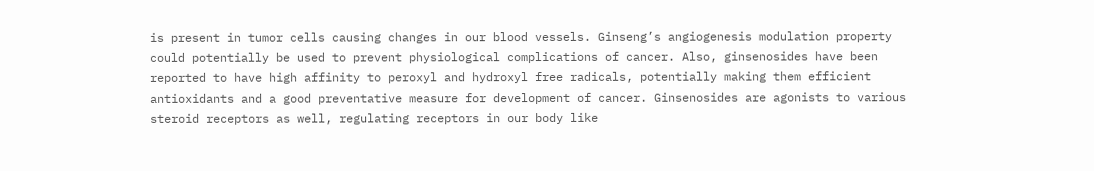is present in tumor cells causing changes in our blood vessels. Ginseng’s angiogenesis modulation property could potentially be used to prevent physiological complications of cancer. Also, ginsenosides have been reported to have high affinity to peroxyl and hydroxyl free radicals, potentially making them efficient antioxidants and a good preventative measure for development of cancer. Ginsenosides are agonists to various steroid receptors as well, regulating receptors in our body like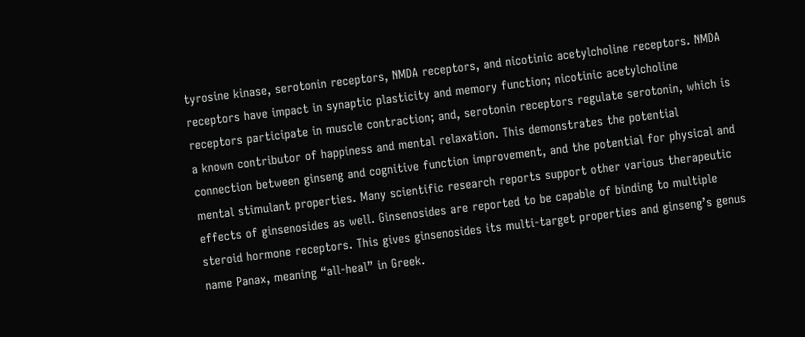tyrosine kinase, serotonin receptors, NMDA receptors, and nicotinic acetylcholine receptors. NMDA receptors have impact in synaptic plasticity and memory function; nicotinic acetylcholine receptors participate in muscle contraction; and, serotonin receptors regulate serotonin, which is a known contributor of happiness and mental relaxation. This demonstrates the potential connection between ginseng and cognitive function improvement, and the potential for physical and mental stimulant properties. Many scientific research reports support other various therapeutic effects of ginsenosides as well. Ginsenosides are reported to be capable of binding to multiple steroid hormone receptors. This gives ginsenosides its multi-target properties and ginseng’s genus name Panax, meaning “all-heal” in Greek.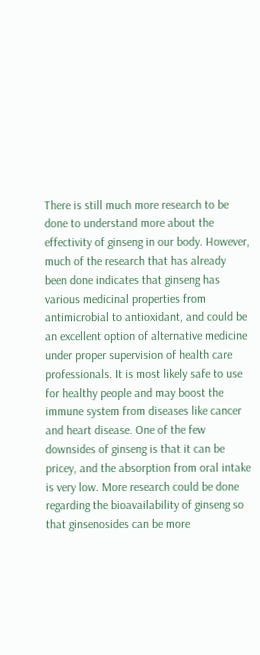There is still much more research to be done to understand more about the effectivity of ginseng in our body. However, much of the research that has already been done indicates that ginseng has various medicinal properties from antimicrobial to antioxidant, and could be an excellent option of alternative medicine under proper supervision of health care professionals. It is most likely safe to use for healthy people and may boost the immune system from diseases like cancer and heart disease. One of the few downsides of ginseng is that it can be pricey, and the absorption from oral intake is very low. More research could be done regarding the bioavailability of ginseng so that ginsenosides can be more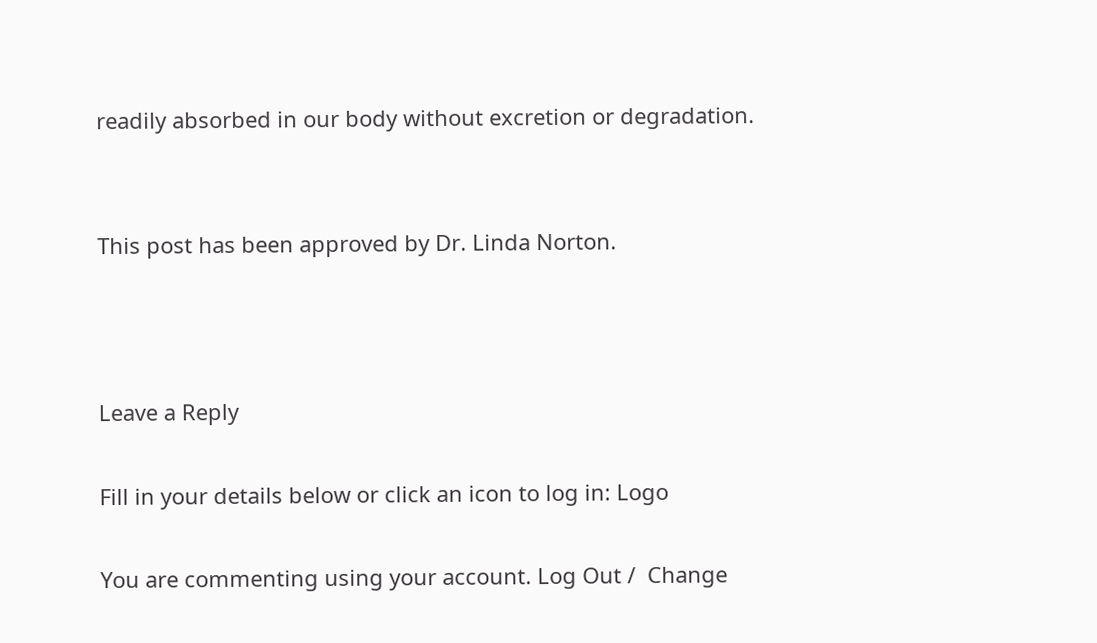readily absorbed in our body without excretion or degradation.


This post has been approved by Dr. Linda Norton.



Leave a Reply

Fill in your details below or click an icon to log in: Logo

You are commenting using your account. Log Out /  Change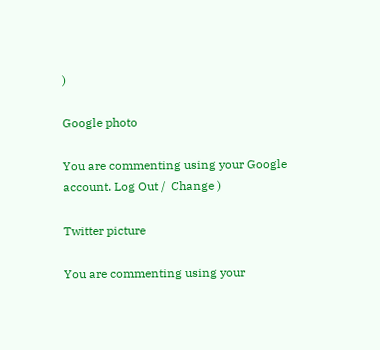)

Google photo

You are commenting using your Google account. Log Out /  Change )

Twitter picture

You are commenting using your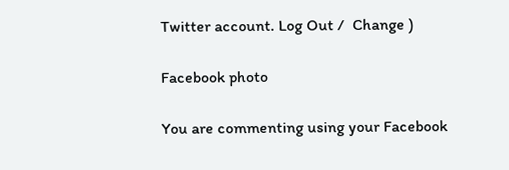Twitter account. Log Out /  Change )

Facebook photo

You are commenting using your Facebook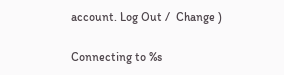account. Log Out /  Change )

Connecting to %s